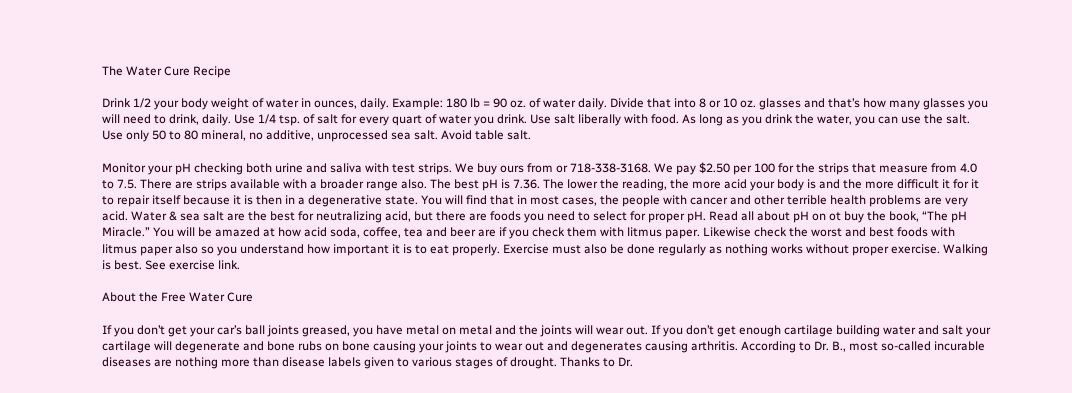The Water Cure Recipe

Drink 1/2 your body weight of water in ounces, daily. Example: 180 lb = 90 oz. of water daily. Divide that into 8 or 10 oz. glasses and that’s how many glasses you will need to drink, daily. Use 1/4 tsp. of salt for every quart of water you drink. Use salt liberally with food. As long as you drink the water, you can use the salt. Use only 50 to 80 mineral, no additive, unprocessed sea salt. Avoid table salt.

Monitor your pH checking both urine and saliva with test strips. We buy ours from or 718-338-3168. We pay $2.50 per 100 for the strips that measure from 4.0 to 7.5. There are strips available with a broader range also. The best pH is 7.36. The lower the reading, the more acid your body is and the more difficult it for it to repair itself because it is then in a degenerative state. You will find that in most cases, the people with cancer and other terrible health problems are very acid. Water & sea salt are the best for neutralizing acid, but there are foods you need to select for proper pH. Read all about pH on ot buy the book, “The pH Miracle.” You will be amazed at how acid soda, coffee, tea and beer are if you check them with litmus paper. Likewise check the worst and best foods with litmus paper also so you understand how important it is to eat properly. Exercise must also be done regularly as nothing works without proper exercise. Walking is best. See exercise link.

About the Free Water Cure

If you don’t get your car’s ball joints greased, you have metal on metal and the joints will wear out. If you don’t get enough cartilage building water and salt your cartilage will degenerate and bone rubs on bone causing your joints to wear out and degenerates causing arthritis. According to Dr. B., most so-called incurable diseases are nothing more than disease labels given to various stages of drought. Thanks to Dr.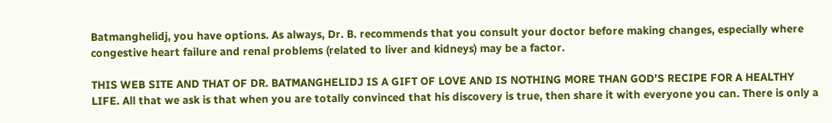Batmanghelidj, you have options. As always, Dr. B. recommends that you consult your doctor before making changes, especially where congestive heart failure and renal problems (related to liver and kidneys) may be a factor.

THIS WEB SITE AND THAT OF DR. BATMANGHELIDJ IS A GIFT OF LOVE AND IS NOTHING MORE THAN GOD’S RECIPE FOR A HEALTHY LIFE. All that we ask is that when you are totally convinced that his discovery is true, then share it with everyone you can. There is only a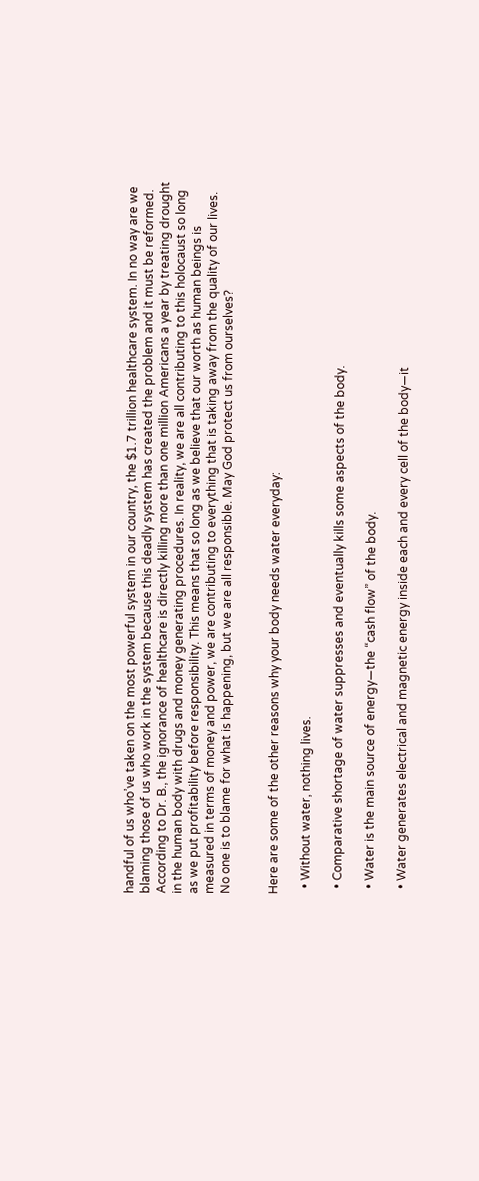handful of us who’ve taken on the most powerful system in our country, the $1.7 trillion healthcare system. In no way are we blaming those of us who work in the system because this deadly system has created the problem and it must be reformed. According to Dr. B., the ignorance of healthcare is directly killing more than one million Americans a year by treating drought in the human body with drugs and money generating procedures. In reality, we are all contributing to this holocaust so long as we put profitability before responsibility. This means that so long as we believe that our worth as human beings is measured in terms of money and power, we are contributing to everything that is taking away from the quality of our lives. No one is to blame for what is happening, but we are all responsible. May God protect us from ourselves?


Here are some of the other reasons why your body needs water everyday:

  • Without water, nothing lives.

  • Comparative shortage of water suppresses and eventually kills some aspects of the body.

  • Water is the main source of energy—the “cash flow” of the body.

  • Water generates electrical and magnetic energy inside each and every cell of the body—it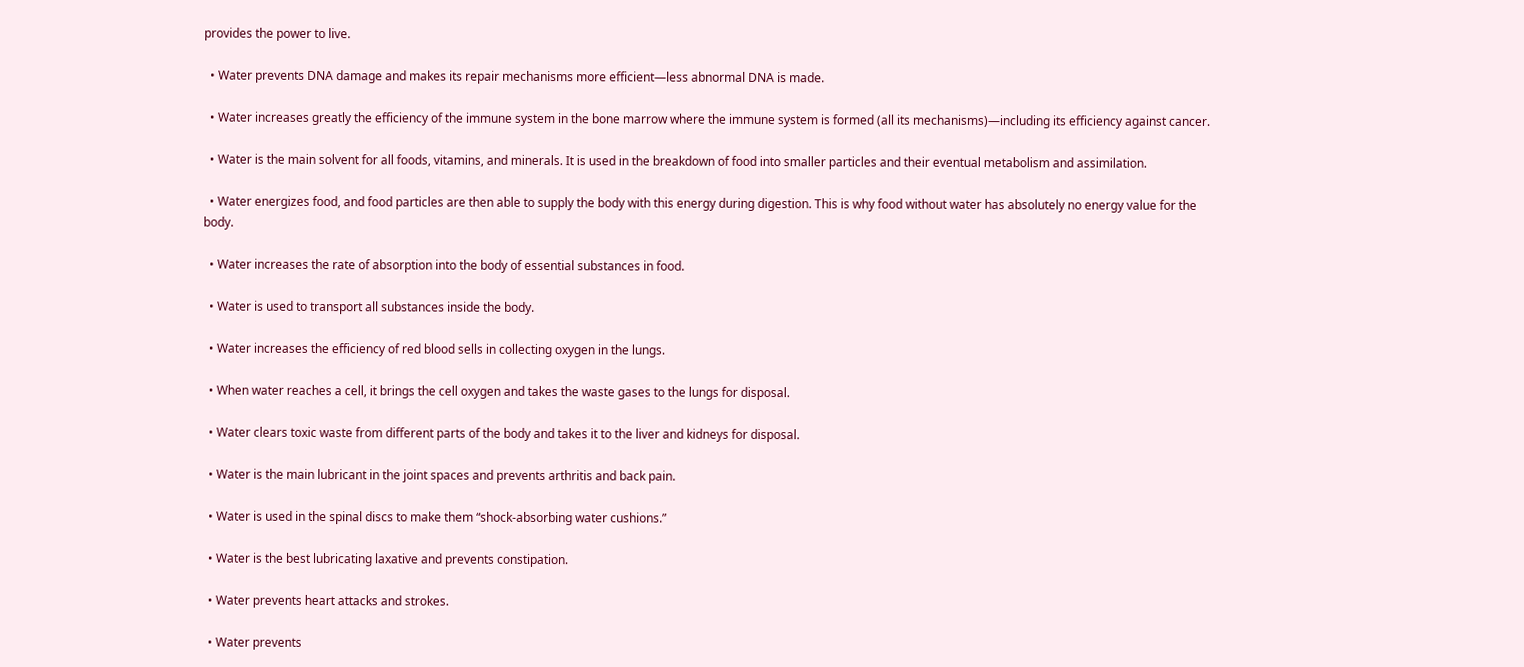provides the power to live.

  • Water prevents DNA damage and makes its repair mechanisms more efficient—less abnormal DNA is made.

  • Water increases greatly the efficiency of the immune system in the bone marrow where the immune system is formed (all its mechanisms)—including its efficiency against cancer.

  • Water is the main solvent for all foods, vitamins, and minerals. It is used in the breakdown of food into smaller particles and their eventual metabolism and assimilation.

  • Water energizes food, and food particles are then able to supply the body with this energy during digestion. This is why food without water has absolutely no energy value for the body.

  • Water increases the rate of absorption into the body of essential substances in food.

  • Water is used to transport all substances inside the body.

  • Water increases the efficiency of red blood sells in collecting oxygen in the lungs.

  • When water reaches a cell, it brings the cell oxygen and takes the waste gases to the lungs for disposal.

  • Water clears toxic waste from different parts of the body and takes it to the liver and kidneys for disposal.

  • Water is the main lubricant in the joint spaces and prevents arthritis and back pain.

  • Water is used in the spinal discs to make them “shock-absorbing water cushions.”

  • Water is the best lubricating laxative and prevents constipation.

  • Water prevents heart attacks and strokes.

  • Water prevents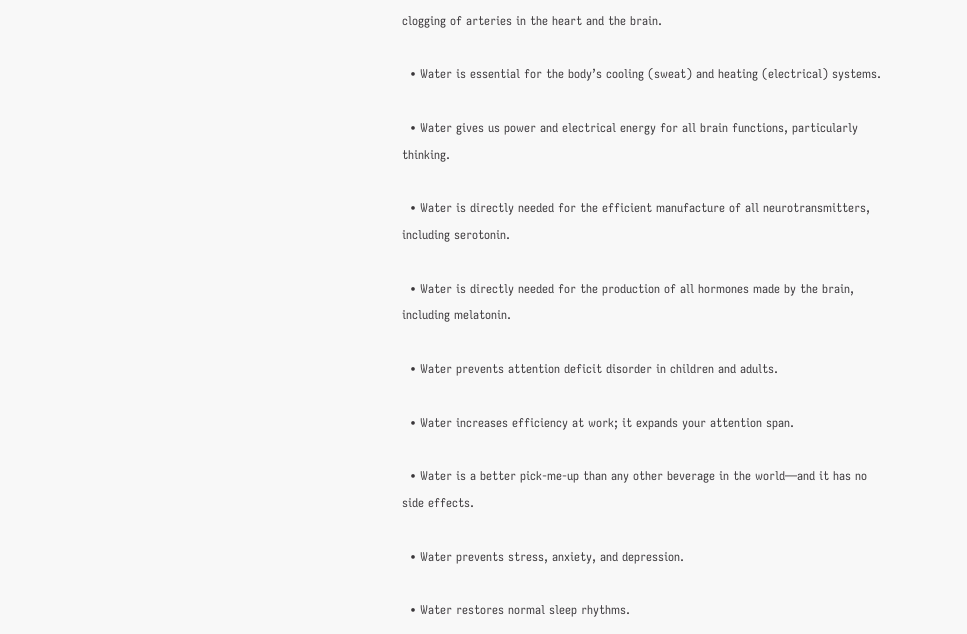clogging of arteries in the heart and the brain.

  • Water is essential for the body’s cooling (sweat) and heating (electrical) systems.

  • Water gives us power and electrical energy for all brain functions, particularly thinking.

  • Water is directly needed for the efficient manufacture of all neurotransmitters, including serotonin.

  • Water is directly needed for the production of all hormones made by the brain, including melatonin.

  • Water prevents attention deficit disorder in children and adults.

  • Water increases efficiency at work; it expands your attention span.

  • Water is a better pick-me-up than any other beverage in the world—and it has no side effects.

  • Water prevents stress, anxiety, and depression.

  • Water restores normal sleep rhythms.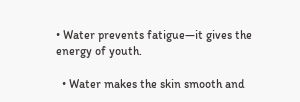• Water prevents fatigue—it gives the energy of youth.

  • Water makes the skin smooth and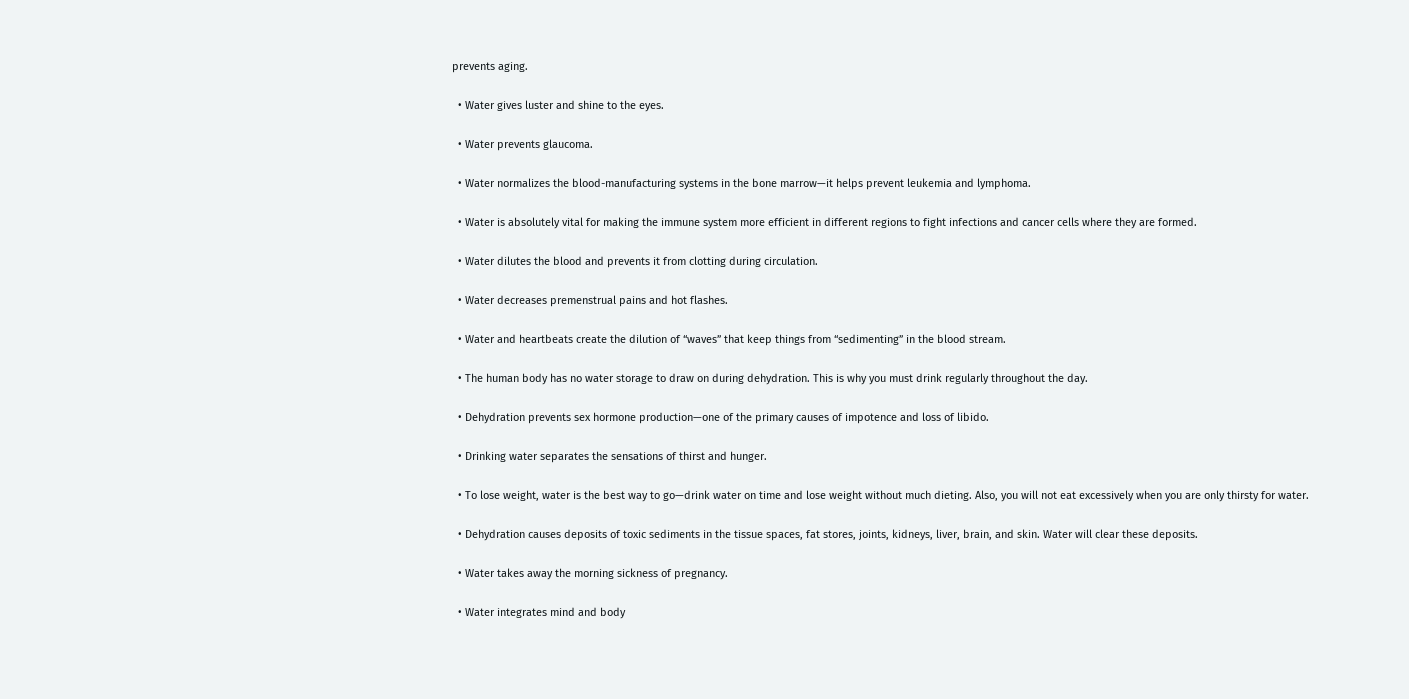prevents aging.

  • Water gives luster and shine to the eyes.

  • Water prevents glaucoma.

  • Water normalizes the blood-manufacturing systems in the bone marrow—it helps prevent leukemia and lymphoma.

  • Water is absolutely vital for making the immune system more efficient in different regions to fight infections and cancer cells where they are formed.

  • Water dilutes the blood and prevents it from clotting during circulation.

  • Water decreases premenstrual pains and hot flashes.

  • Water and heartbeats create the dilution of “waves” that keep things from “sedimenting” in the blood stream.

  • The human body has no water storage to draw on during dehydration. This is why you must drink regularly throughout the day.

  • Dehydration prevents sex hormone production—one of the primary causes of impotence and loss of libido.

  • Drinking water separates the sensations of thirst and hunger.

  • To lose weight, water is the best way to go—drink water on time and lose weight without much dieting. Also, you will not eat excessively when you are only thirsty for water.

  • Dehydration causes deposits of toxic sediments in the tissue spaces, fat stores, joints, kidneys, liver, brain, and skin. Water will clear these deposits.

  • Water takes away the morning sickness of pregnancy.

  • Water integrates mind and body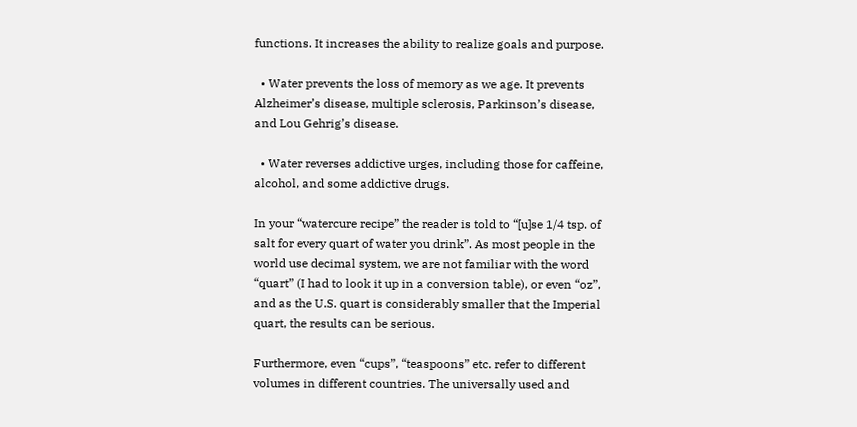functions. It increases the ability to realize goals and purpose.

  • Water prevents the loss of memory as we age. It prevents Alzheimer’s disease, multiple sclerosis, Parkinson’s disease, and Lou Gehrig’s disease.

  • Water reverses addictive urges, including those for caffeine, alcohol, and some addictive drugs.

In your “watercure recipe” the reader is told to “[u]se 1/4 tsp. of salt for every quart of water you drink”. As most people in the world use decimal system, we are not familiar with the word “quart” (I had to look it up in a conversion table), or even “oz”, and as the U.S. quart is considerably smaller that the Imperial quart, the results can be serious.

Furthermore, even “cups”, “teaspoons” etc. refer to different volumes in different countries. The universally used and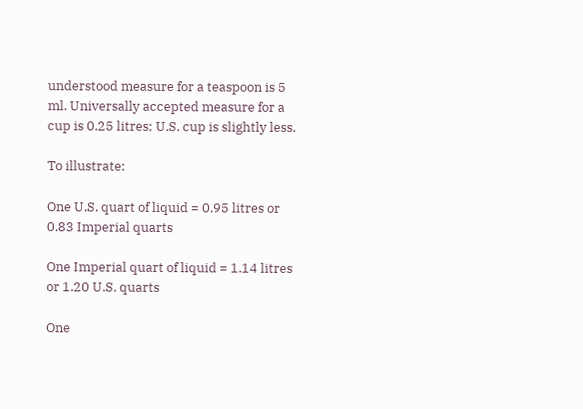understood measure for a teaspoon is 5 ml. Universally accepted measure for a cup is 0.25 litres; U.S. cup is slightly less.

To illustrate:

One U.S. quart of liquid = 0.95 litres or 0.83 Imperial quarts

One Imperial quart of liquid = 1.14 litres or 1.20 U.S. quarts

One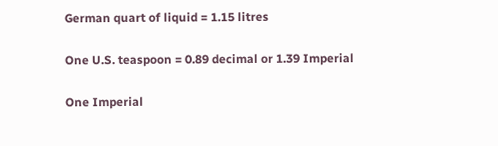German quart of liquid = 1.15 litres

One U.S. teaspoon = 0.89 decimal or 1.39 Imperial

One Imperial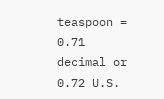teaspoon = 0.71 decimal or 0.72 U.S.